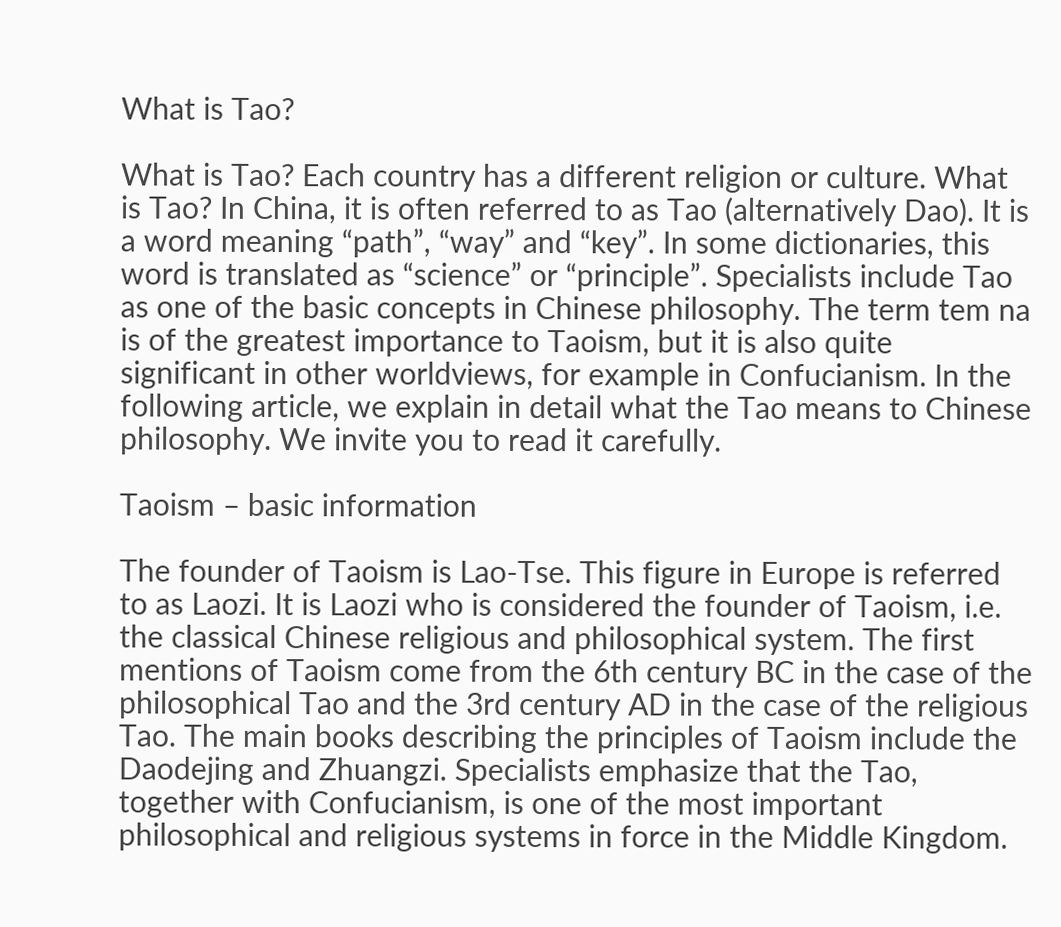What is Tao?

What is Tao? Each country has a different religion or culture. What is Tao? In China, it is often referred to as Tao (alternatively Dao). It is a word meaning “path”, “way” and “key”. In some dictionaries, this word is translated as “science” or “principle”. Specialists include Tao as one of the basic concepts in Chinese philosophy. The term tem na is of the greatest importance to Taoism, but it is also quite significant in other worldviews, for example in Confucianism. In the following article, we explain in detail what the Tao means to Chinese philosophy. We invite you to read it carefully.

Taoism – basic information

The founder of Taoism is Lao-Tse. This figure in Europe is referred to as Laozi. It is Laozi who is considered the founder of Taoism, i.e. the classical Chinese religious and philosophical system. The first mentions of Taoism come from the 6th century BC in the case of the philosophical Tao and the 3rd century AD in the case of the religious Tao. The main books describing the principles of Taoism include the Daodejing and Zhuangzi. Specialists emphasize that the Tao, together with Confucianism, is one of the most important philosophical and religious systems in force in the Middle Kingdom.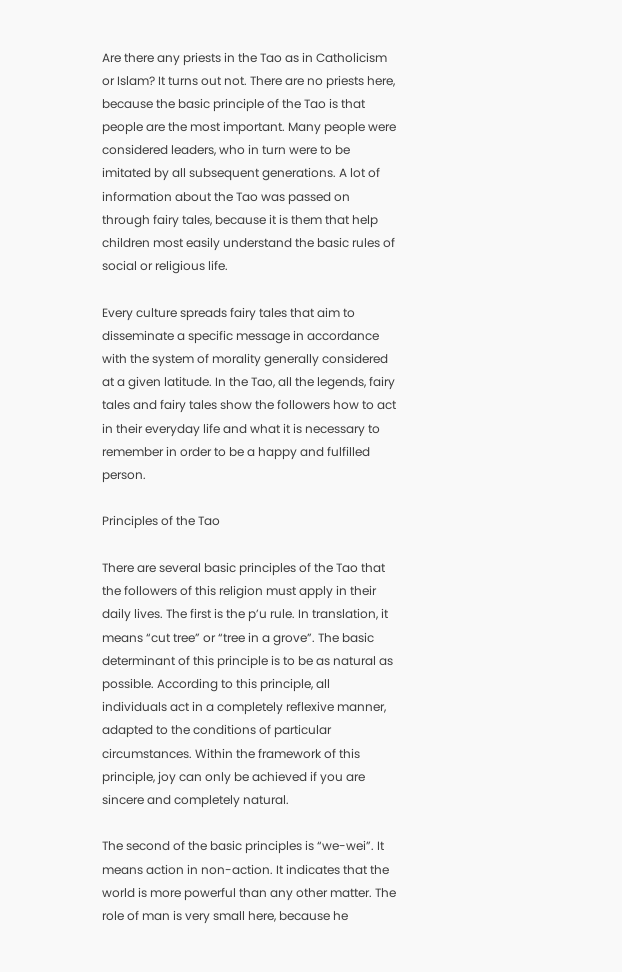Are there any priests in the Tao as in Catholicism or Islam? It turns out not. There are no priests here, because the basic principle of the Tao is that people are the most important. Many people were considered leaders, who in turn were to be imitated by all subsequent generations. A lot of information about the Tao was passed on through fairy tales, because it is them that help children most easily understand the basic rules of social or religious life.

Every culture spreads fairy tales that aim to disseminate a specific message in accordance with the system of morality generally considered at a given latitude. In the Tao, all the legends, fairy tales and fairy tales show the followers how to act in their everyday life and what it is necessary to remember in order to be a happy and fulfilled person.

Principles of the Tao

There are several basic principles of the Tao that the followers of this religion must apply in their daily lives. The first is the p’u rule. In translation, it means “cut tree” or “tree in a grove”. The basic determinant of this principle is to be as natural as possible. According to this principle, all individuals act in a completely reflexive manner, adapted to the conditions of particular circumstances. Within the framework of this principle, joy can only be achieved if you are sincere and completely natural.

The second of the basic principles is “we-wei”. It means action in non-action. It indicates that the world is more powerful than any other matter. The role of man is very small here, because he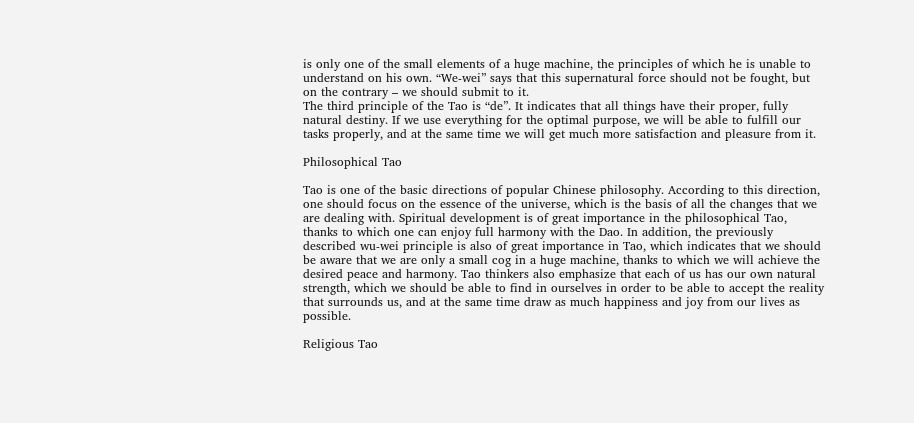is only one of the small elements of a huge machine, the principles of which he is unable to understand on his own. “We-wei” says that this supernatural force should not be fought, but on the contrary – we should submit to it.
The third principle of the Tao is “de”. It indicates that all things have their proper, fully natural destiny. If we use everything for the optimal purpose, we will be able to fulfill our tasks properly, and at the same time we will get much more satisfaction and pleasure from it.

Philosophical Tao

Tao is one of the basic directions of popular Chinese philosophy. According to this direction, one should focus on the essence of the universe, which is the basis of all the changes that we are dealing with. Spiritual development is of great importance in the philosophical Tao, thanks to which one can enjoy full harmony with the Dao. In addition, the previously described wu-wei principle is also of great importance in Tao, which indicates that we should be aware that we are only a small cog in a huge machine, thanks to which we will achieve the desired peace and harmony. Tao thinkers also emphasize that each of us has our own natural strength, which we should be able to find in ourselves in order to be able to accept the reality that surrounds us, and at the same time draw as much happiness and joy from our lives as possible.

Religious Tao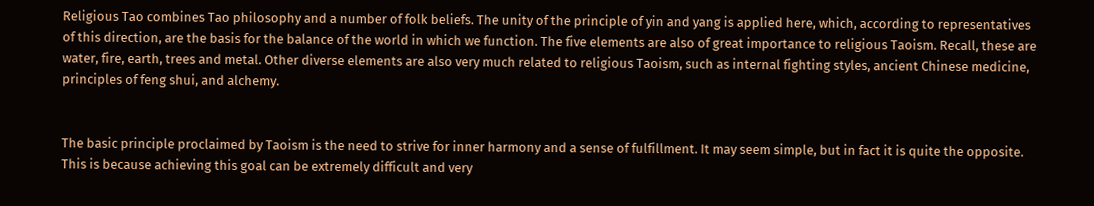Religious Tao combines Tao philosophy and a number of folk beliefs. The unity of the principle of yin and yang is applied here, which, according to representatives of this direction, are the basis for the balance of the world in which we function. The five elements are also of great importance to religious Taoism. Recall, these are water, fire, earth, trees and metal. Other diverse elements are also very much related to religious Taoism, such as internal fighting styles, ancient Chinese medicine, principles of feng shui, and alchemy.


The basic principle proclaimed by Taoism is the need to strive for inner harmony and a sense of fulfillment. It may seem simple, but in fact it is quite the opposite. This is because achieving this goal can be extremely difficult and very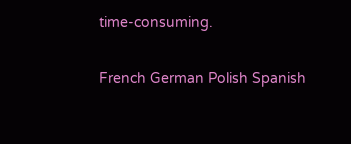time-consuming.

French German Polish Spanish